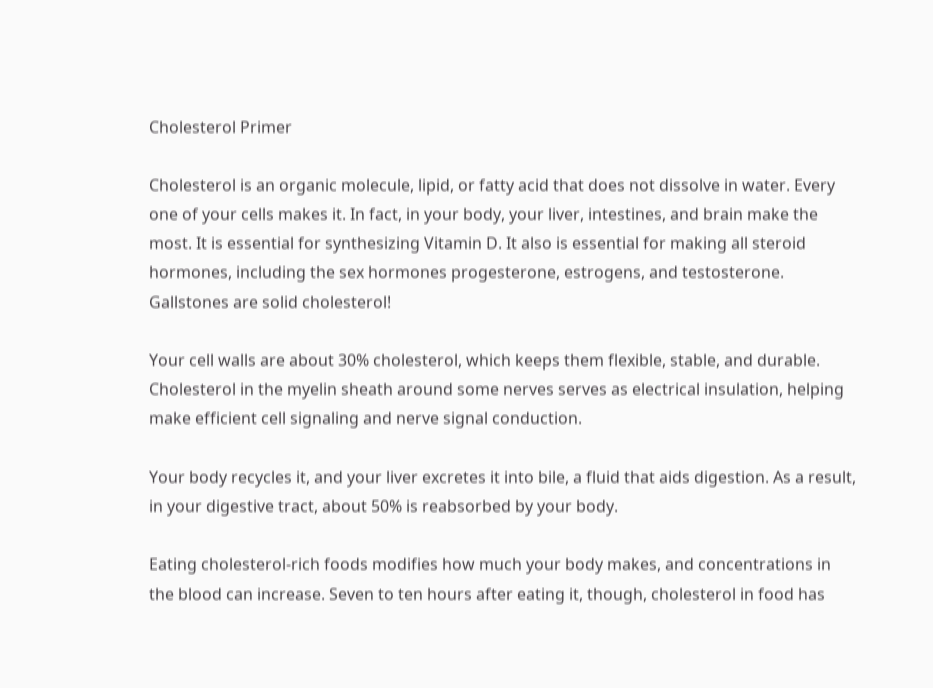Cholesterol Primer

Cholesterol is an organic molecule, lipid, or fatty acid that does not dissolve in water. Every one of your cells makes it. In fact, in your body, your liver, intestines, and brain make the most. It is essential for synthesizing Vitamin D. It also is essential for making all steroid hormones, including the sex hormones progesterone, estrogens, and testosterone. Gallstones are solid cholesterol!

Your cell walls are about 30% cholesterol, which keeps them flexible, stable, and durable. Cholesterol in the myelin sheath around some nerves serves as electrical insulation, helping make efficient cell signaling and nerve signal conduction.

Your body recycles it, and your liver excretes it into bile, a fluid that aids digestion. As a result, in your digestive tract, about 50% is reabsorbed by your body.

Eating cholesterol-rich foods modifies how much your body makes, and concentrations in the blood can increase. Seven to ten hours after eating it, though, cholesterol in food has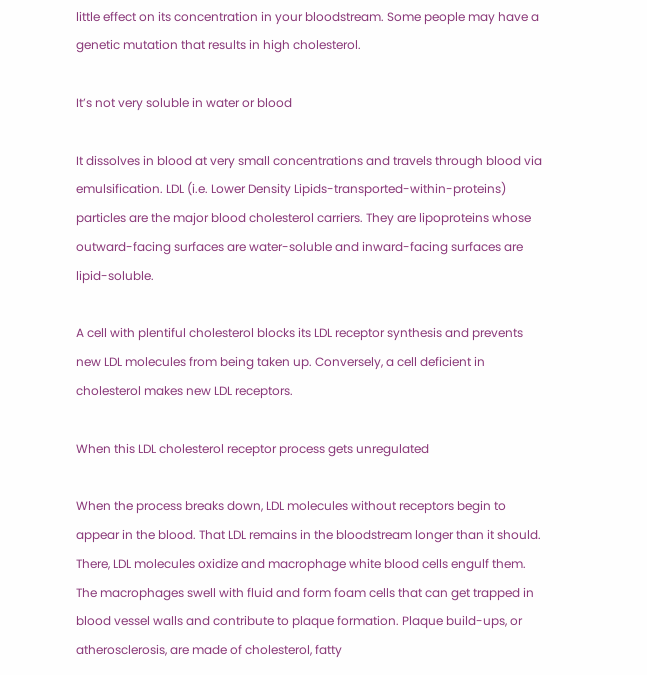little effect on its concentration in your bloodstream. Some people may have a genetic mutation that results in high cholesterol.

It’s not very soluble in water or blood

It dissolves in blood at very small concentrations and travels through blood via emulsification. LDL (i.e. Lower Density Lipids-transported-within-proteins) particles are the major blood cholesterol carriers. They are lipoproteins whose outward-facing surfaces are water-soluble and inward-facing surfaces are lipid-soluble.

A cell with plentiful cholesterol blocks its LDL receptor synthesis and prevents new LDL molecules from being taken up. Conversely, a cell deficient in cholesterol makes new LDL receptors.

When this LDL cholesterol receptor process gets unregulated

When the process breaks down, LDL molecules without receptors begin to appear in the blood. That LDL remains in the bloodstream longer than it should. There, LDL molecules oxidize and macrophage white blood cells engulf them. The macrophages swell with fluid and form foam cells that can get trapped in blood vessel walls and contribute to plaque formation. Plaque build-ups, or atherosclerosis, are made of cholesterol, fatty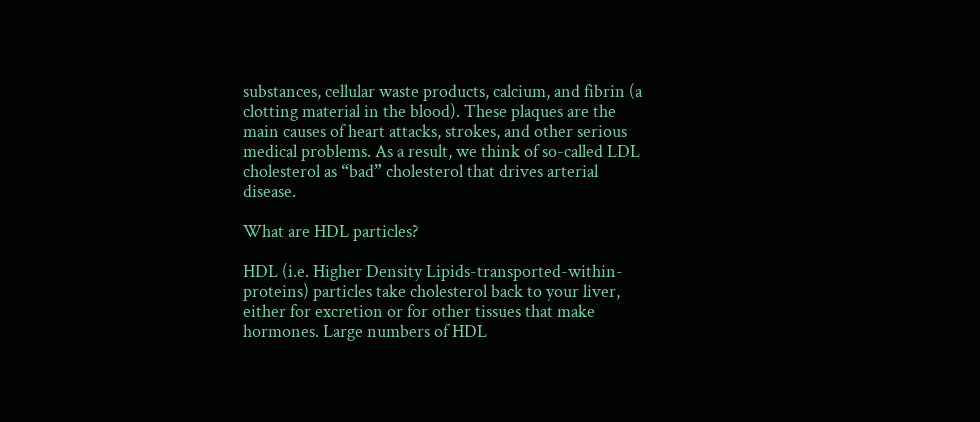substances, cellular waste products, calcium, and fibrin (a clotting material in the blood). These plaques are the main causes of heart attacks, strokes, and other serious medical problems. As a result, we think of so-called LDL cholesterol as “bad” cholesterol that drives arterial disease.

What are HDL particles?

HDL (i.e. Higher Density Lipids-transported-within-proteins) particles take cholesterol back to your liver, either for excretion or for other tissues that make hormones. Large numbers of HDL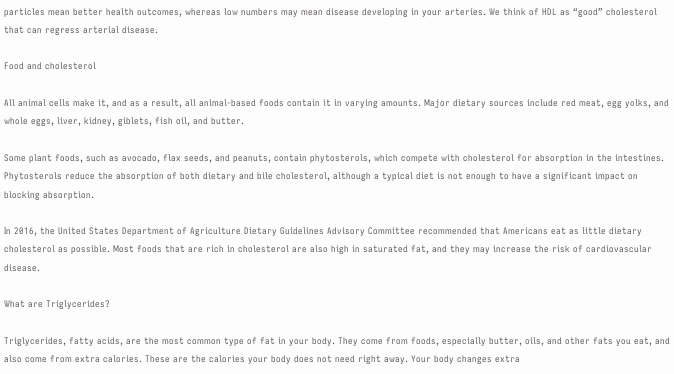particles mean better health outcomes, whereas low numbers may mean disease developing in your arteries. We think of HDL as “good” cholesterol that can regress arterial disease.

Food and cholesterol

All animal cells make it, and as a result, all animal-based foods contain it in varying amounts. Major dietary sources include red meat, egg yolks, and whole eggs, liver, kidney, giblets, fish oil, and butter.

Some plant foods, such as avocado, flax seeds, and peanuts, contain phytosterols, which compete with cholesterol for absorption in the intestines. Phytosterols reduce the absorption of both dietary and bile cholesterol, although a typical diet is not enough to have a significant impact on blocking absorption.

In 2016, the United States Department of Agriculture Dietary Guidelines Advisory Committee recommended that Americans eat as little dietary cholesterol as possible. Most foods that are rich in cholesterol are also high in saturated fat, and they may increase the risk of cardiovascular disease.

What are Triglycerides?

Triglycerides, fatty acids, are the most common type of fat in your body. They come from foods, especially butter, oils, and other fats you eat, and also come from extra calories. These are the calories your body does not need right away. Your body changes extra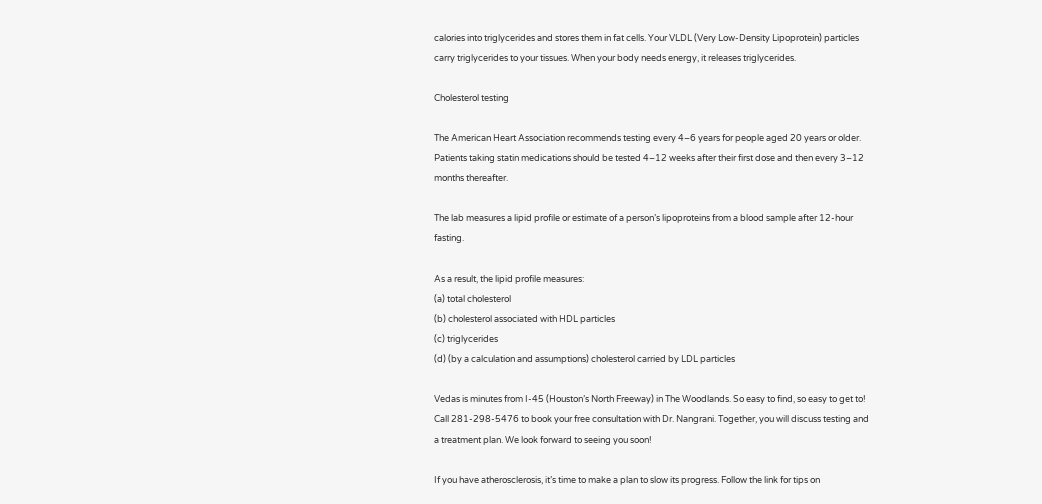calories into triglycerides and stores them in fat cells. Your VLDL (Very Low-Density Lipoprotein) particles carry triglycerides to your tissues. When your body needs energy, it releases triglycerides.

Cholesterol testing

The American Heart Association recommends testing every 4–6 years for people aged 20 years or older. Patients taking statin medications should be tested 4–12 weeks after their first dose and then every 3–12 months thereafter.

The lab measures a lipid profile or estimate of a person’s lipoproteins from a blood sample after 12-hour fasting.

As a result, the lipid profile measures:
(a) total cholesterol
(b) cholesterol associated with HDL particles
(c) triglycerides
(d) (by a calculation and assumptions) cholesterol carried by LDL particles

Vedas is minutes from I-45 (Houston’s North Freeway) in The Woodlands. So easy to find, so easy to get to! Call 281-298-5476 to book your free consultation with Dr. Nangrani. Together, you will discuss testing and a treatment plan. We look forward to seeing you soon!

If you have atherosclerosis, it’s time to make a plan to slow its progress. Follow the link for tips on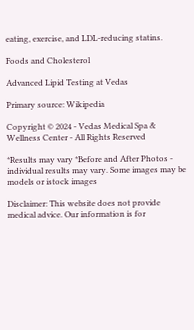eating, exercise, and LDL-reducing statins.

Foods and Cholesterol

Advanced Lipid Testing at Vedas

Primary source: Wikipedia

Copyright © 2024 - Vedas Medical Spa & Wellness Center - All Rights Reserved

*Results may vary *Before and After Photos - individual results may vary. Some images may be models or istock images

Disclaimer: This website does not provide medical advice. Our information is for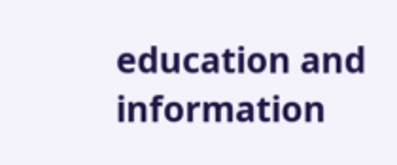education and information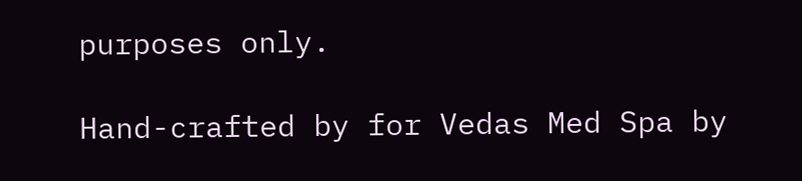purposes only.

Hand-crafted by for Vedas Med Spa by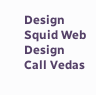Design Squid Web Design
Call Vedas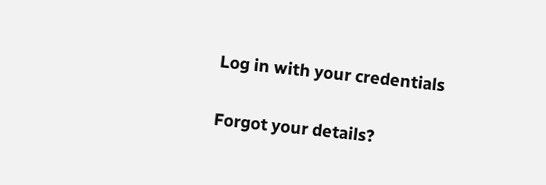Log in with your credentials

Forgot your details?